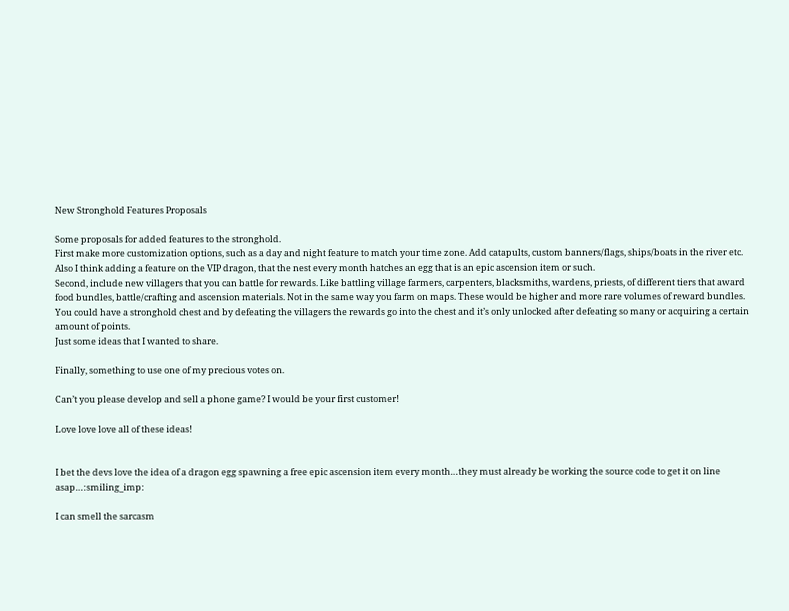New Stronghold Features Proposals

Some proposals for added features to the stronghold.
First make more customization options, such as a day and night feature to match your time zone. Add catapults, custom banners/flags, ships/boats in the river etc.
Also I think adding a feature on the VIP dragon, that the nest every month hatches an egg that is an epic ascension item or such.
Second, include new villagers that you can battle for rewards. Like battling village farmers, carpenters, blacksmiths, wardens, priests, of different tiers that award food bundles, battle/crafting and ascension materials. Not in the same way you farm on maps. These would be higher and more rare volumes of reward bundles. You could have a stronghold chest and by defeating the villagers the rewards go into the chest and it’s only unlocked after defeating so many or acquiring a certain amount of points.
Just some ideas that I wanted to share.

Finally, something to use one of my precious votes on.

Can’t you please develop and sell a phone game? I would be your first customer!

Love love love all of these ideas!


I bet the devs love the idea of a dragon egg spawning a free epic ascension item every month…they must already be working the source code to get it on line asap…:smiling_imp:

I can smell the sarcasm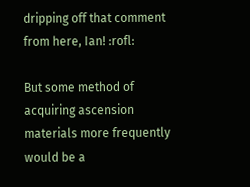dripping off that comment from here, Ian! :rofl:

But some method of acquiring ascension materials more frequently would be a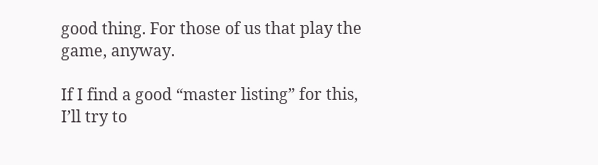good thing. For those of us that play the game, anyway.

If I find a good “master listing” for this, I’ll try to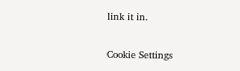link it in.

Cookie Settings